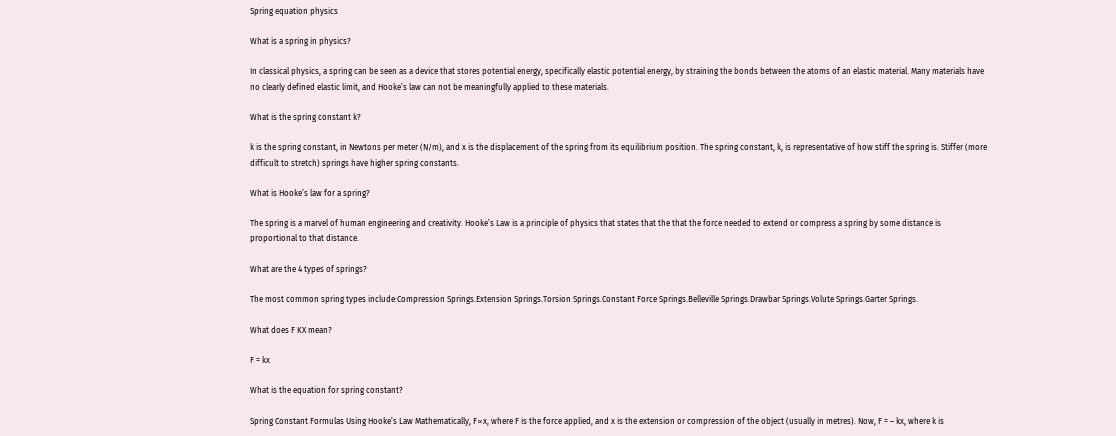Spring equation physics

What is a spring in physics?

In classical physics, a spring can be seen as a device that stores potential energy, specifically elastic potential energy, by straining the bonds between the atoms of an elastic material. Many materials have no clearly defined elastic limit, and Hooke’s law can not be meaningfully applied to these materials.

What is the spring constant k?

k is the spring constant, in Newtons per meter (N/m), and x is the displacement of the spring from its equilibrium position. The spring constant, k, is representative of how stiff the spring is. Stiffer (more difficult to stretch) springs have higher spring constants.

What is Hooke’s law for a spring?

The spring is a marvel of human engineering and creativity. Hooke’s Law is a principle of physics that states that the that the force needed to extend or compress a spring by some distance is proportional to that distance.

What are the 4 types of springs?

The most common spring types include:Compression Springs.Extension Springs.Torsion Springs.Constant Force Springs.Belleville Springs.Drawbar Springs.Volute Springs.Garter Springs.

What does F KX mean?

F = kx

What is the equation for spring constant?

Spring Constant Formulas Using Hooke’s Law Mathematically, F∝x, where F is the force applied, and x is the extension or compression of the object (usually in metres). Now, F = – kx, where k is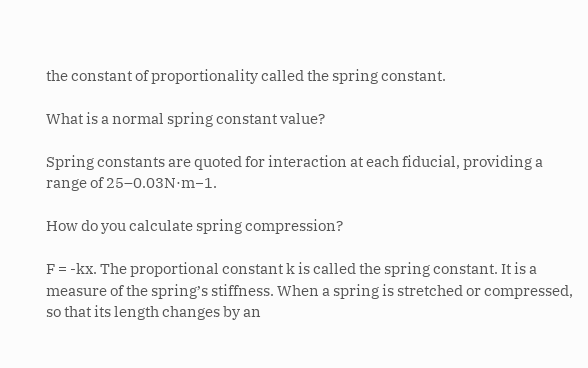the constant of proportionality called the spring constant.

What is a normal spring constant value?

Spring constants are quoted for interaction at each fiducial, providing a range of 25–0.03N·m−1.

How do you calculate spring compression?

F = -kx. The proportional constant k is called the spring constant. It is a measure of the spring’s stiffness. When a spring is stretched or compressed, so that its length changes by an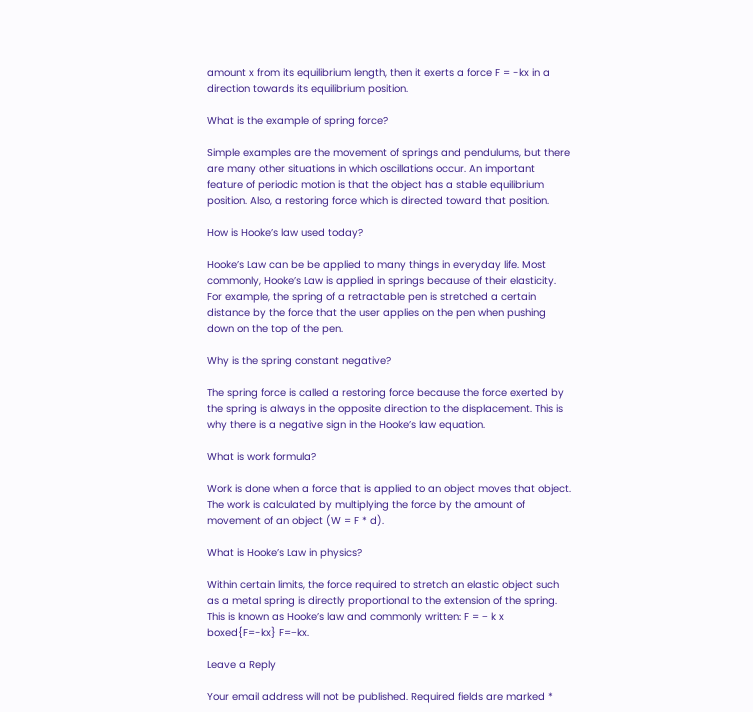amount x from its equilibrium length, then it exerts a force F = -kx in a direction towards its equilibrium position.

What is the example of spring force?

Simple examples are the movement of springs and pendulums, but there are many other situations in which oscillations occur. An important feature of periodic motion is that the object has a stable equilibrium position. Also, a restoring force which is directed toward that position.

How is Hooke’s law used today?

Hooke’s Law can be be applied to many things in everyday life. Most commonly, Hooke’s Law is applied in springs because of their elasticity. For example, the spring of a retractable pen is stretched a certain distance by the force that the user applies on the pen when pushing down on the top of the pen.

Why is the spring constant negative?

The spring force is called a restoring force because the force exerted by the spring is always in the opposite direction to the displacement. This is why there is a negative sign in the Hooke’s law equation.

What is work formula?

Work is done when a force that is applied to an object moves that object. The work is calculated by multiplying the force by the amount of movement of an object (W = F * d).

What is Hooke’s Law in physics?

Within certain limits, the force required to stretch an elastic object such as a metal spring is directly proportional to the extension of the spring. This is known as Hooke’s law and commonly written: F = − k x boxed{F=-kx} F=−kx.

Leave a Reply

Your email address will not be published. Required fields are marked *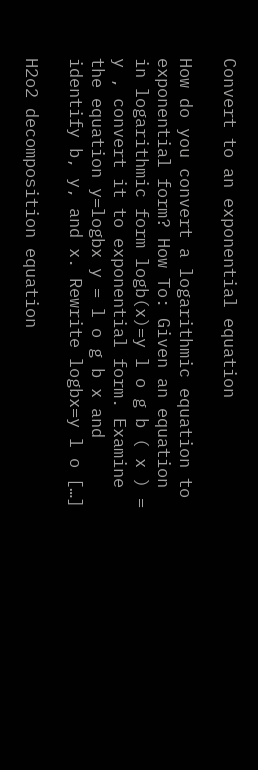Convert to an exponential equation

How do you convert a logarithmic equation to exponential form? How To: Given an equation in logarithmic form logb(x)=y l o g b ( x ) = y , convert it to exponential form. Examine the equation y=logbx y = l o g b x and identify b, y, and x. Rewrite logbx=y l o […]

H2o2 decomposition equation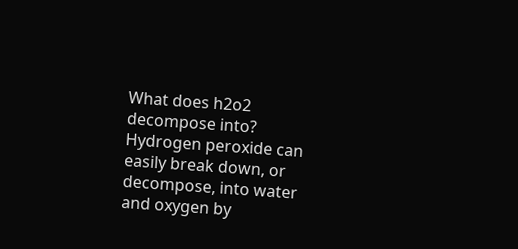What does h2o2 decompose into? Hydrogen peroxide can easily break down, or decompose, into water and oxygen by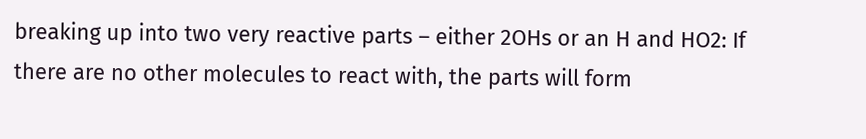breaking up into two very reactive parts – either 2OHs or an H and HO2: If there are no other molecules to react with, the parts will form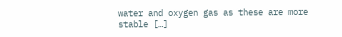water and oxygen gas as these are more stable […]